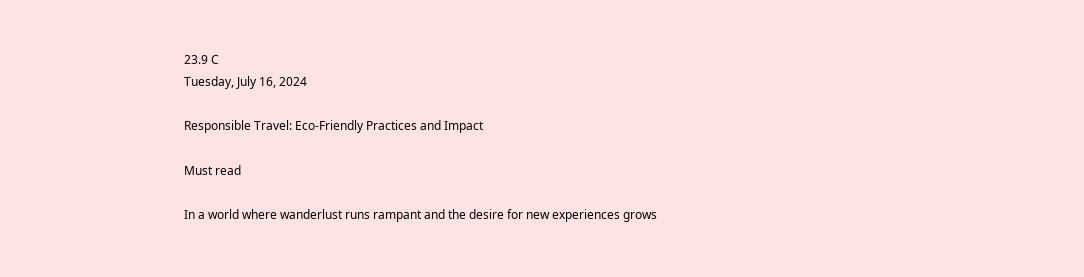23.9 C
Tuesday, July 16, 2024

Responsible Travel: Eco-Friendly Practices and Impact

Must read

In a world where wanderlust runs rampant and the desire for new experiences grows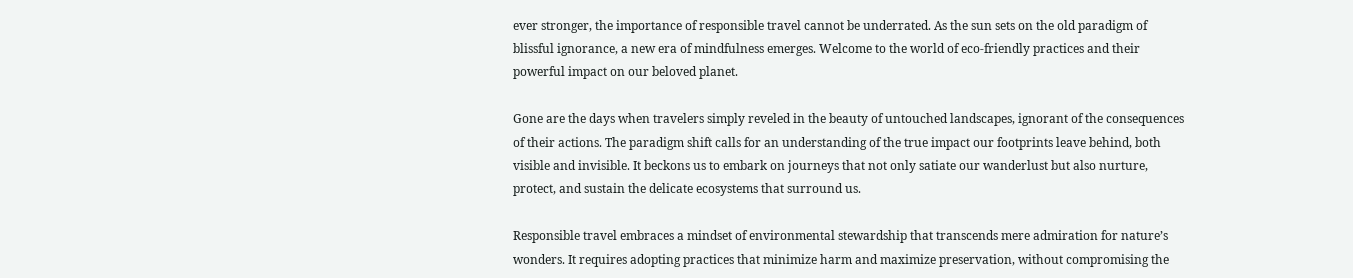ever stronger, the importance of responsible travel cannot be underrated. As the sun sets on the old paradigm of blissful ignorance, a new era of mindfulness emerges. Welcome to the world of eco-friendly practices and their powerful impact on our beloved planet.

Gone are the days when travelers simply reveled in the beauty of untouched landscapes, ignorant of the consequences of their actions. The paradigm shift calls for an understanding of the true impact our footprints leave behind, both visible and invisible. It beckons us to embark on journeys that not only satiate our wanderlust but also nurture, protect, and sustain the delicate ecosystems that surround us.

Responsible travel embraces a mindset of environmental stewardship that transcends mere admiration for nature’s wonders. It requires adopting practices that minimize harm and maximize preservation, without compromising the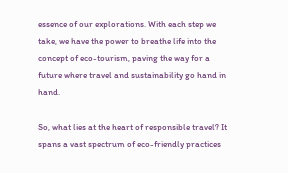essence of our explorations. With each step we take, we have the power to breathe life into the concept of eco-tourism, paving the way for a future where travel and sustainability go hand in hand.

So, what lies at the heart of responsible travel? It spans a vast spectrum of eco-friendly practices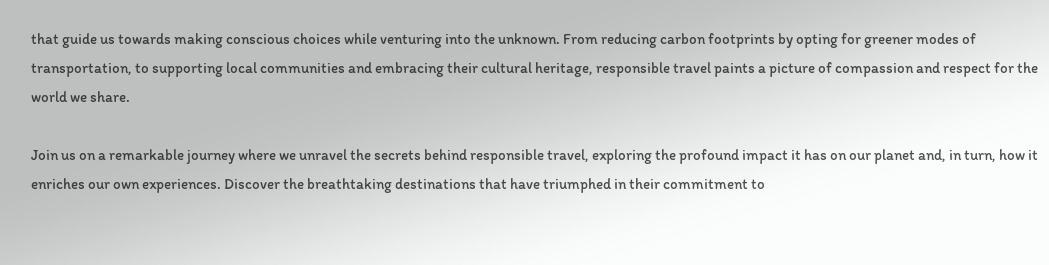that guide us towards making conscious choices while venturing into the unknown. From reducing carbon footprints by opting for greener modes of transportation, to supporting local communities and embracing their cultural heritage, responsible travel paints a picture of compassion and respect for the world we share.

Join us on a remarkable journey where we unravel the secrets behind responsible travel, exploring the profound impact it has on our planet and, in turn, how it enriches our own experiences. Discover the breathtaking destinations that have triumphed in their commitment to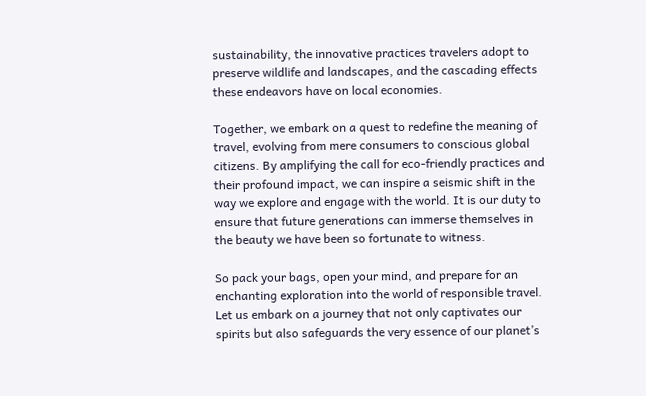sustainability, the innovative practices travelers adopt to preserve wildlife and landscapes, and the cascading effects these endeavors have on local economies.

Together, we embark on a quest to redefine the meaning of travel, evolving from mere consumers to conscious global citizens. By amplifying the call for eco-friendly practices and their profound impact, we can inspire a seismic shift in the way we explore and engage with the world. It is our duty to ensure that future generations can immerse themselves in the beauty we have been so fortunate to witness.

So pack your bags, open your mind, and prepare for an enchanting exploration into the world of responsible travel. Let us embark on a journey that not only captivates our spirits but also safeguards the very essence of our planet’s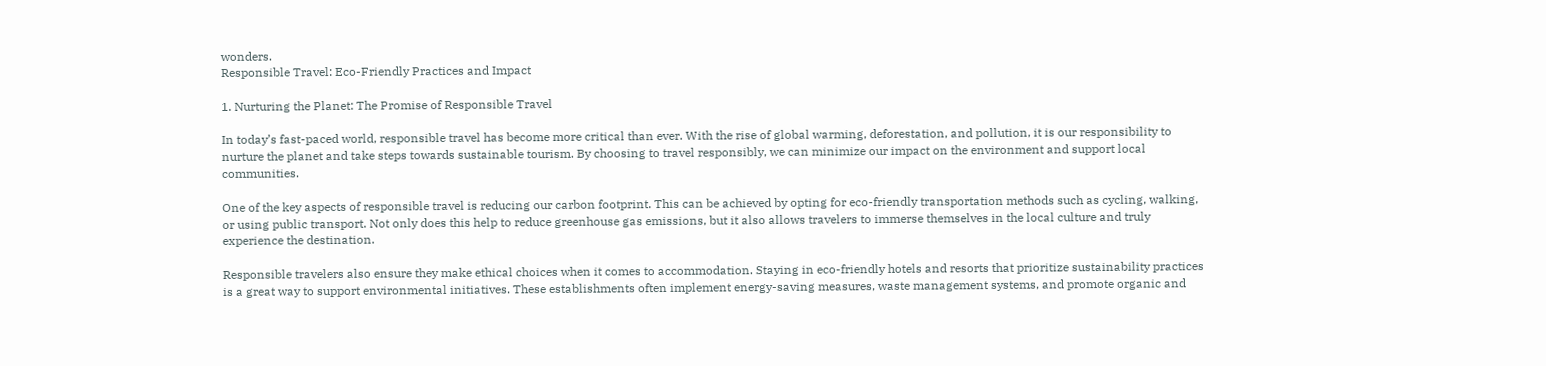wonders.
Responsible Travel: Eco-Friendly Practices and Impact

1. Nurturing the Planet: The Promise of Responsible Travel

In today’s fast-paced world, responsible travel has become more critical than ever. With the rise of global warming, deforestation, and pollution, it is our responsibility to nurture the planet and take steps towards sustainable tourism. By choosing to travel responsibly, we can minimize our impact on the environment and support local communities.

One of the key aspects of responsible travel is reducing our carbon footprint. This can be achieved by opting for eco-friendly transportation methods such as cycling, walking, or using public transport. Not only does this help to reduce greenhouse gas emissions, but it also allows travelers to immerse themselves in the local culture and truly experience the destination.

Responsible travelers also ensure they make ethical choices when it comes to accommodation. Staying in eco-friendly hotels and resorts that prioritize sustainability practices is a great way to support environmental initiatives. These establishments often implement energy-saving measures, waste management systems, and promote organic and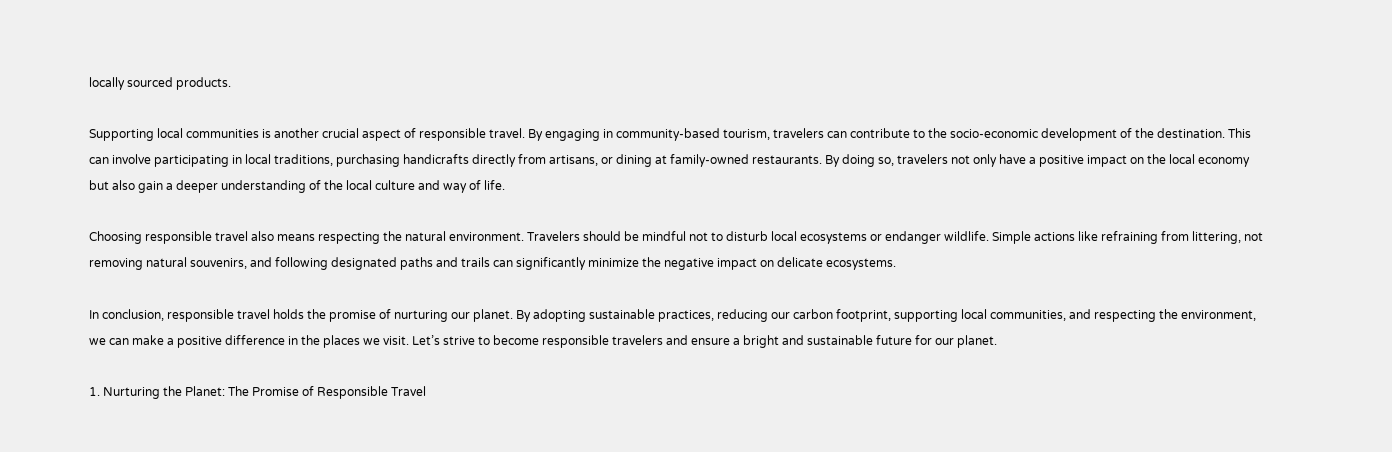locally sourced products.

Supporting local communities is another crucial aspect of responsible travel. By engaging in community-based tourism, travelers can contribute to the socio-economic development of the destination. This can involve participating in local traditions, purchasing handicrafts directly from artisans, or dining at family-owned restaurants. By doing so, travelers not only have a positive impact on the local economy but also gain a deeper understanding of the local culture and way of life.

Choosing responsible travel also means respecting the natural environment. Travelers should be mindful not to disturb local ecosystems or endanger wildlife. Simple actions like refraining from littering, not removing natural souvenirs, and following designated paths and trails can significantly minimize the negative impact on delicate ecosystems.

In conclusion, responsible travel holds the promise of nurturing our planet. By adopting sustainable practices, reducing our carbon footprint, supporting local communities, and respecting the environment, we can make a positive difference in the places we visit. Let’s strive to become responsible travelers and ensure a bright and sustainable future for our planet.

1. Nurturing the Planet: The Promise of Responsible Travel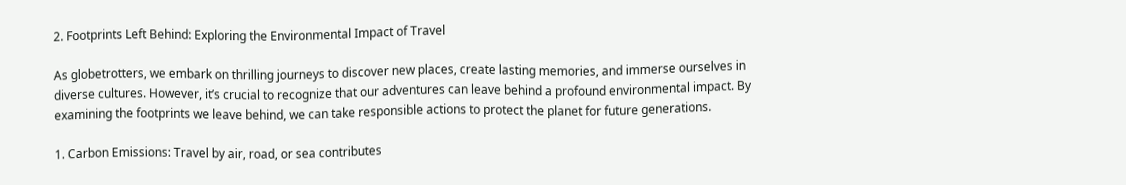2. Footprints Left Behind: Exploring the Environmental Impact of Travel

As globetrotters, we embark on thrilling journeys to discover new places, create lasting memories, and immerse ourselves in diverse cultures. However, it’s crucial to recognize that our adventures can leave behind a profound environmental impact. By examining the footprints we leave behind, we can take responsible actions to protect the planet for future generations.

1. Carbon Emissions: Travel by air, road, or sea contributes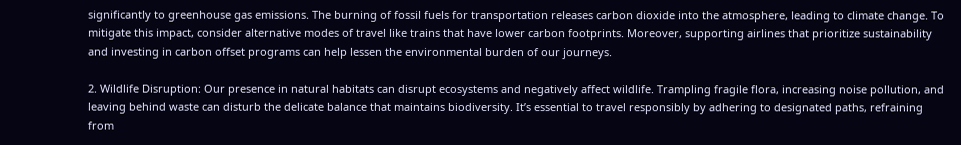significantly to greenhouse gas emissions. The burning of fossil fuels for transportation releases carbon dioxide into the atmosphere, leading to climate change. To mitigate this impact, consider alternative modes of travel like trains that have lower carbon footprints. Moreover, supporting airlines that prioritize sustainability and investing in carbon offset programs can help lessen the environmental burden of our journeys.

2. Wildlife Disruption: Our presence in natural habitats can disrupt ecosystems and negatively affect wildlife. Trampling fragile flora, increasing noise pollution, and leaving behind waste can disturb the delicate balance that maintains biodiversity. It’s essential to travel responsibly by adhering to designated paths, refraining from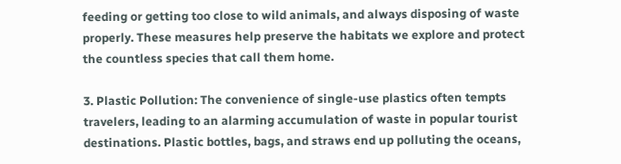feeding or getting too close to wild animals, and always disposing of waste properly. These measures help preserve the habitats we explore and protect the countless species that call them home.

3. Plastic Pollution: The convenience of single-use plastics often tempts travelers, leading to an alarming accumulation of waste in popular tourist destinations. Plastic bottles, bags, and straws end up polluting the oceans,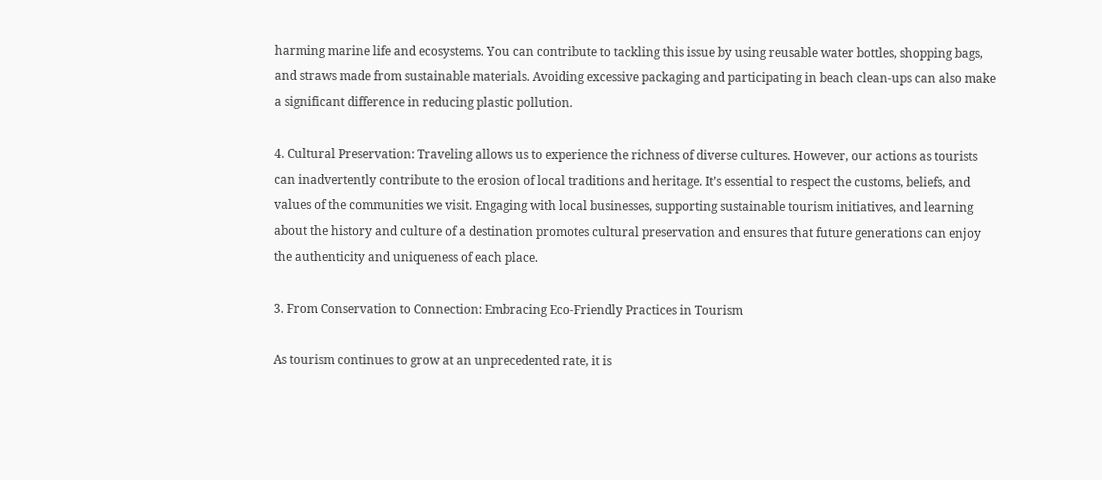harming marine life and ecosystems. You can contribute to tackling this issue by using reusable water bottles, shopping bags, and straws made from sustainable materials. Avoiding excessive packaging and participating in beach clean-ups can also make a significant difference in reducing plastic pollution.

4. Cultural Preservation: Traveling allows us to experience the richness of diverse cultures. However, our actions as tourists can inadvertently contribute to the erosion of local traditions and heritage. It’s essential to respect the customs, beliefs, and values of the communities we visit. Engaging with local businesses, supporting sustainable tourism initiatives, and learning about the history and culture of a destination promotes cultural preservation and ensures that future generations can enjoy the authenticity and uniqueness of each place.

3. From Conservation to Connection: Embracing Eco-Friendly Practices in Tourism

As tourism continues to grow at an unprecedented rate, it is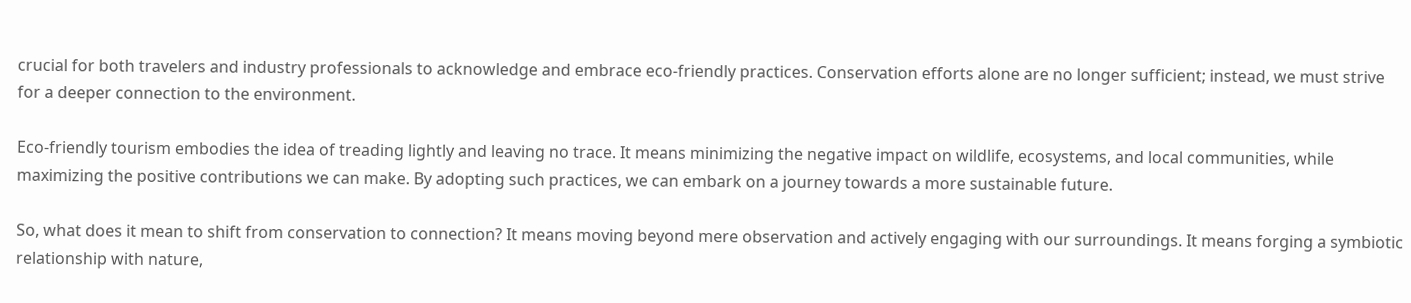crucial for both travelers and industry professionals to acknowledge and embrace eco-friendly practices. Conservation efforts alone are no longer sufficient; instead, we must strive for a deeper connection to the environment.

Eco-friendly tourism embodies the idea of treading lightly and leaving no trace. It means minimizing the negative impact on wildlife, ecosystems, and local communities, while maximizing the positive contributions we can make. By adopting such practices, we can embark on a journey towards a more sustainable future.

So, what does it mean to shift from conservation to connection? It means moving beyond mere observation and actively engaging with our surroundings. It means forging a symbiotic relationship with nature,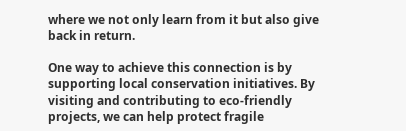where we not only learn from it but also give back in return.

One way to achieve this connection is by supporting local conservation initiatives. By visiting and contributing to eco-friendly projects, we can help protect fragile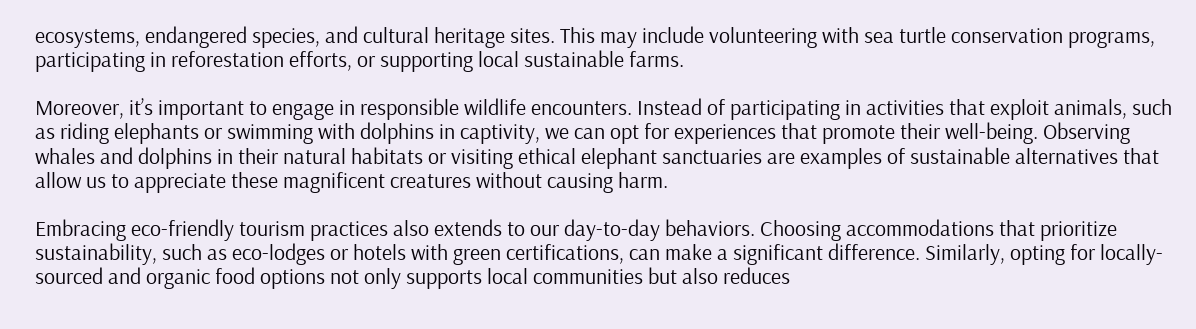ecosystems, endangered species, and cultural heritage sites. This may include volunteering with sea turtle conservation programs, participating in reforestation efforts, or supporting local sustainable farms.

Moreover, it’s important to engage in responsible wildlife encounters. Instead of participating in activities that exploit animals, such as riding elephants or swimming with dolphins in captivity, we can opt for experiences that promote their well-being. Observing whales and dolphins in their natural habitats or visiting ethical elephant sanctuaries are examples of sustainable alternatives that allow us to appreciate these magnificent creatures without causing harm.

Embracing eco-friendly tourism practices also extends to our day-to-day behaviors. Choosing accommodations that prioritize sustainability, such as eco-lodges or hotels with green certifications, can make a significant difference. Similarly, opting for locally-sourced and organic food options not only supports local communities but also reduces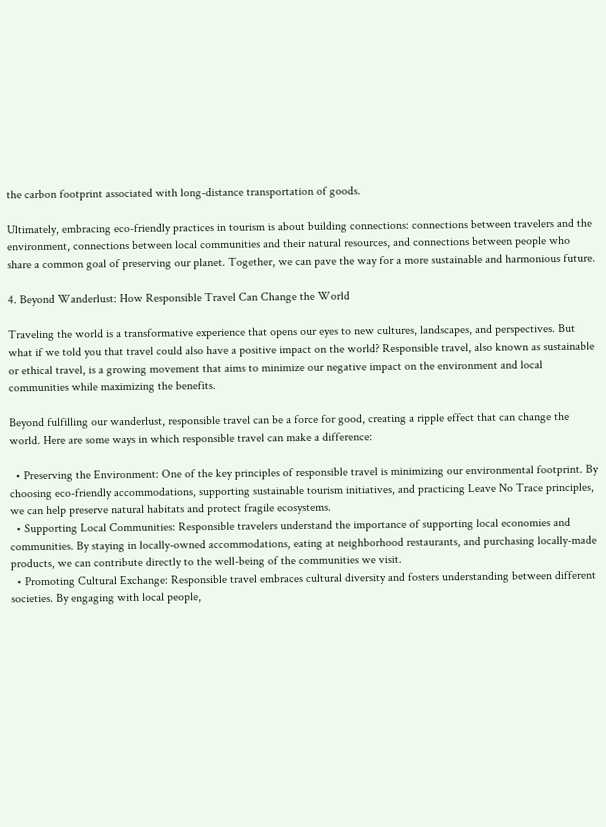the carbon footprint associated with long-distance transportation of goods.

Ultimately, embracing eco-friendly practices in tourism is about building connections: connections between travelers and the environment, connections between local communities and their natural resources, and connections between people who share a common goal of preserving our planet. Together, we can pave the way for a more sustainable and harmonious future.

4. Beyond Wanderlust: How Responsible Travel Can Change the World

Traveling the world is a transformative experience that opens our eyes to new cultures, landscapes, and perspectives. But what if we told you that travel could also have a positive impact on the world? Responsible travel, also known as sustainable or ethical travel, is a growing movement that aims to minimize our negative impact on the environment and local communities while maximizing the benefits.

Beyond fulfilling our wanderlust, responsible travel can be a force for good, creating a ripple effect that can change the world. Here are some ways in which responsible travel can make a difference:

  • Preserving the Environment: One of the key principles of responsible travel is minimizing our environmental footprint. By choosing eco-friendly accommodations, supporting sustainable tourism initiatives, and practicing Leave No Trace principles, we can help preserve natural habitats and protect fragile ecosystems.
  • Supporting Local Communities: Responsible travelers understand the importance of supporting local economies and communities. By staying in locally-owned accommodations, eating at neighborhood restaurants, and purchasing locally-made products, we can contribute directly to the well-being of the communities we visit.
  • Promoting Cultural Exchange: Responsible travel embraces cultural diversity and fosters understanding between different societies. By engaging with local people,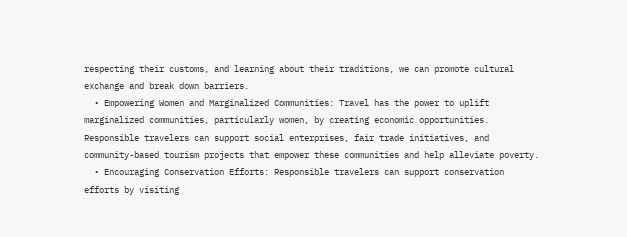respecting their customs, and learning about their traditions, we can promote cultural exchange and break down barriers.
  • Empowering Women and Marginalized Communities: Travel has the power to uplift marginalized communities, particularly women, by creating economic opportunities. Responsible travelers can support social enterprises, fair trade initiatives, and community-based tourism projects that empower these communities and help alleviate poverty.
  • Encouraging Conservation Efforts: Responsible travelers can support conservation efforts by visiting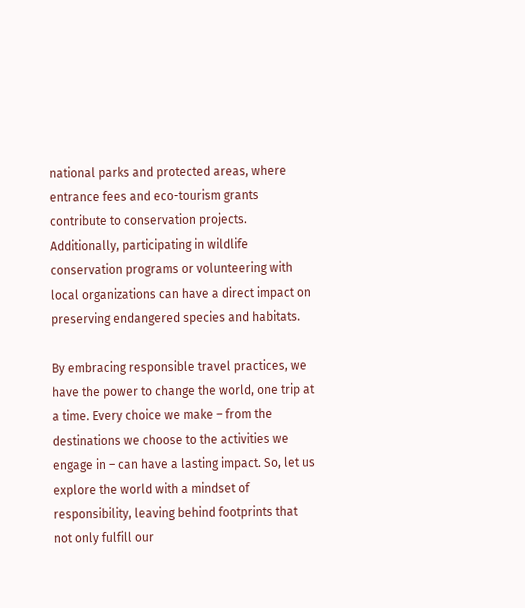national parks and protected areas, where entrance fees and eco-tourism grants contribute to conservation projects. Additionally, participating in wildlife conservation programs or volunteering with local organizations can have a direct impact on preserving endangered species and habitats.

By embracing responsible travel practices, we have the power to change the world, one trip at a time. Every choice we make – from the destinations we choose to the activities we engage in – can have a lasting impact. So, let us explore the world with a mindset of responsibility, leaving behind footprints that not only fulfill our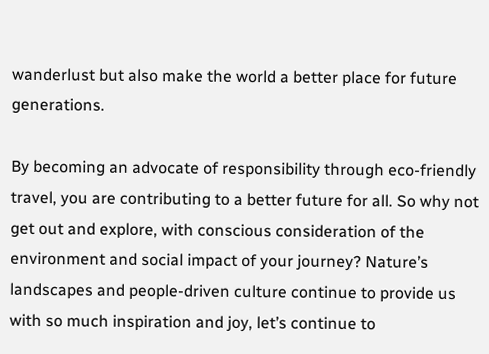wanderlust but also make the world a better place for future generations.

By becoming an advocate of responsibility through eco-friendly travel, you are contributing to a better future for all. So why not get out and explore, with conscious consideration of the environment and social impact of your journey? Nature’s landscapes and people-driven culture continue to provide us with so much inspiration and joy, let’s continue to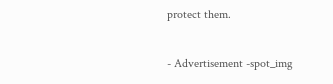protect them.

- Advertisement -spot_img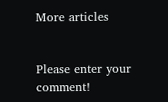More articles


Please enter your comment!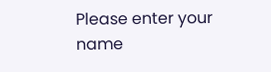Please enter your name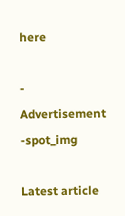here

- Advertisement -spot_img

Latest article